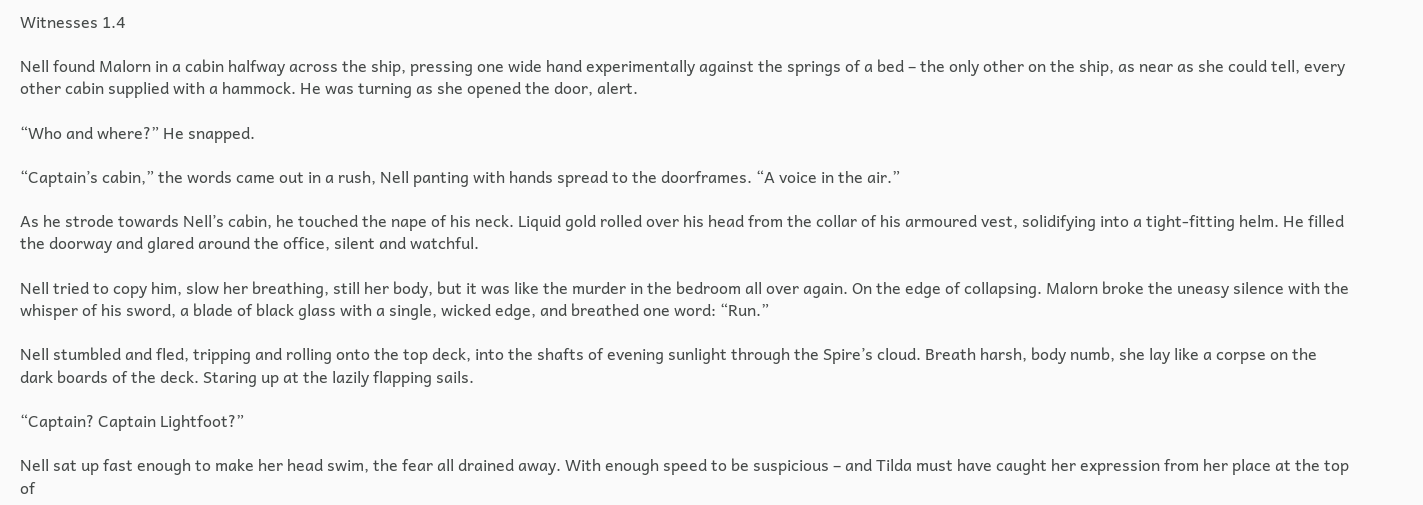Witnesses 1.4

Nell found Malorn in a cabin halfway across the ship, pressing one wide hand experimentally against the springs of a bed – the only other on the ship, as near as she could tell, every other cabin supplied with a hammock. He was turning as she opened the door, alert.

“Who and where?” He snapped.

“Captain’s cabin,” the words came out in a rush, Nell panting with hands spread to the doorframes. “A voice in the air.”

As he strode towards Nell’s cabin, he touched the nape of his neck. Liquid gold rolled over his head from the collar of his armoured vest, solidifying into a tight-fitting helm. He filled the doorway and glared around the office, silent and watchful.

Nell tried to copy him, slow her breathing, still her body, but it was like the murder in the bedroom all over again. On the edge of collapsing. Malorn broke the uneasy silence with the whisper of his sword, a blade of black glass with a single, wicked edge, and breathed one word: “Run.”

Nell stumbled and fled, tripping and rolling onto the top deck, into the shafts of evening sunlight through the Spire’s cloud. Breath harsh, body numb, she lay like a corpse on the dark boards of the deck. Staring up at the lazily flapping sails.

“Captain? Captain Lightfoot?”

Nell sat up fast enough to make her head swim, the fear all drained away. With enough speed to be suspicious – and Tilda must have caught her expression from her place at the top of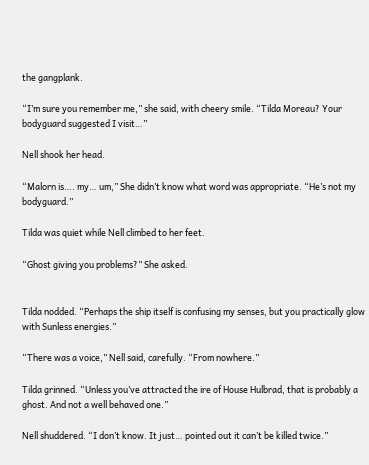the gangplank.

“I’m sure you remember me,” she said, with cheery smile. “Tilda Moreau? Your bodyguard suggested I visit…”

Nell shook her head.

“Malorn is…. my… um,” She didn’t know what word was appropriate. “He’s not my bodyguard.”

Tilda was quiet while Nell climbed to her feet.

“Ghost giving you problems?” She asked.


Tilda nodded. “Perhaps the ship itself is confusing my senses, but you practically glow with Sunless energies.”

“There was a voice,” Nell said, carefully. “From nowhere.”

Tilda grinned. “Unless you’ve attracted the ire of House Hulbrad, that is probably a ghost. And not a well behaved one.”

Nell shuddered. “I don’t know. It just… pointed out it can’t be killed twice.”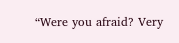“Were you afraid? Very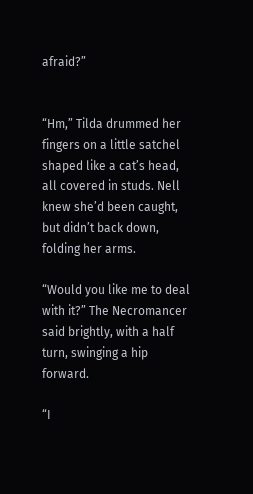afraid?”


“Hm,” Tilda drummed her fingers on a little satchel shaped like a cat’s head, all covered in studs. Nell knew she’d been caught, but didn’t back down, folding her arms.

“Would you like me to deal with it?” The Necromancer said brightly, with a half turn, swinging a hip forward.

“I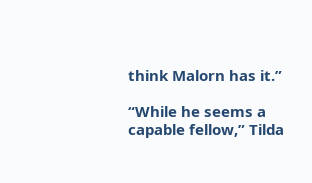think Malorn has it.”

“While he seems a capable fellow,” Tilda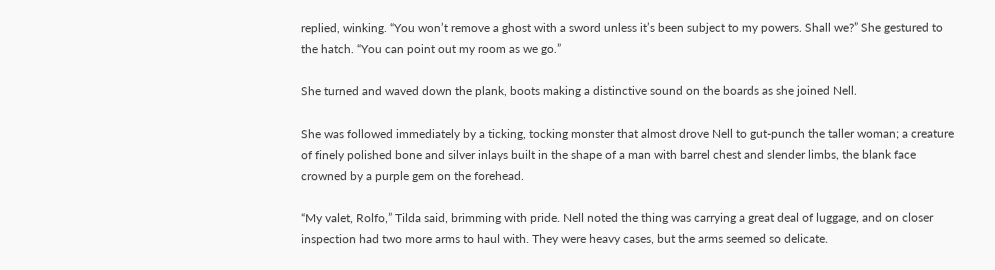replied, winking. “You won’t remove a ghost with a sword unless it’s been subject to my powers. Shall we?” She gestured to the hatch. “You can point out my room as we go.”

She turned and waved down the plank, boots making a distinctive sound on the boards as she joined Nell.

She was followed immediately by a ticking, tocking monster that almost drove Nell to gut-punch the taller woman; a creature of finely polished bone and silver inlays built in the shape of a man with barrel chest and slender limbs, the blank face crowned by a purple gem on the forehead.

“My valet, Rolfo,” Tilda said, brimming with pride. Nell noted the thing was carrying a great deal of luggage, and on closer inspection had two more arms to haul with. They were heavy cases, but the arms seemed so delicate.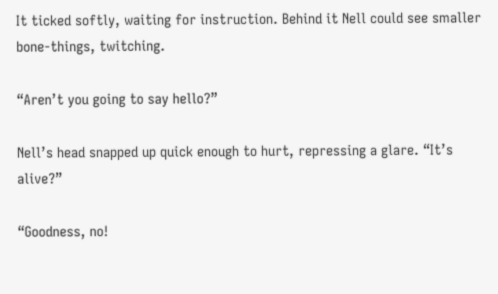It ticked softly, waiting for instruction. Behind it Nell could see smaller bone-things, twitching.

“Aren’t you going to say hello?”

Nell’s head snapped up quick enough to hurt, repressing a glare. “It’s alive?”

“Goodness, no!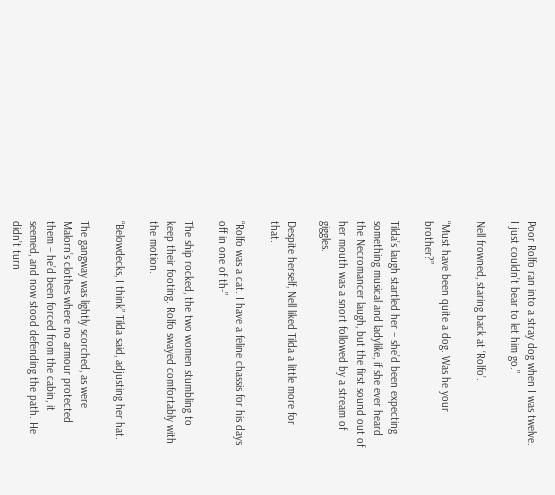Poor Rolfo ran into a stray dog when I was twelve. I just couldn’t bear to let him go.”

Nell frowned, staring back at ‘Rolfo’.

“Must have been quite a dog. Was he your brother?”

Tilda’s laugh startled her – she’d been expecting something musical and ladylike, if she ever heard the Necromancer laugh, but the first sound out of her mouth was a snort followed by a stream of giggles.

Despite herself, Nell liked Tilda a little more for that.

“Rolfo was a cat. I have a feline chassis for his days off in one of th-”

The ship rocked, the two women stumbling to keep their footing. Rolfo swayed comfortably with the motion.

“Belowdecks, I think” Tilda said, adjusting her hat.

The gangway was lightly scorched, as were Malorn’s clothes where no armour protected them – he’d been forced from the cabin, it seemed, and now stood defending the path. He didn’t turn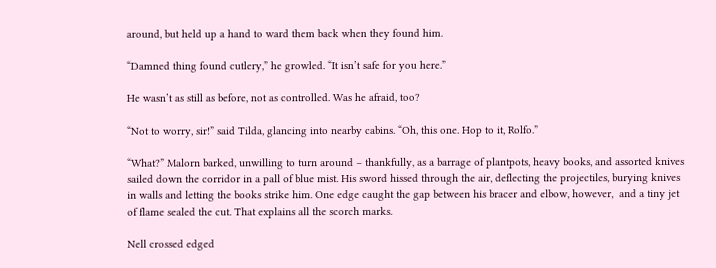around, but held up a hand to ward them back when they found him.

“Damned thing found cutlery,” he growled. “It isn’t safe for you here.”

He wasn’t as still as before, not as controlled. Was he afraid, too?

“Not to worry, sir!” said Tilda, glancing into nearby cabins. “Oh, this one. Hop to it, Rolfo.”

“What?” Malorn barked, unwilling to turn around – thankfully, as a barrage of plantpots, heavy books, and assorted knives sailed down the corridor in a pall of blue mist. His sword hissed through the air, deflecting the projectiles, burying knives in walls and letting the books strike him. One edge caught the gap between his bracer and elbow, however,  and a tiny jet of flame sealed the cut. That explains all the scorch marks.

Nell crossed edged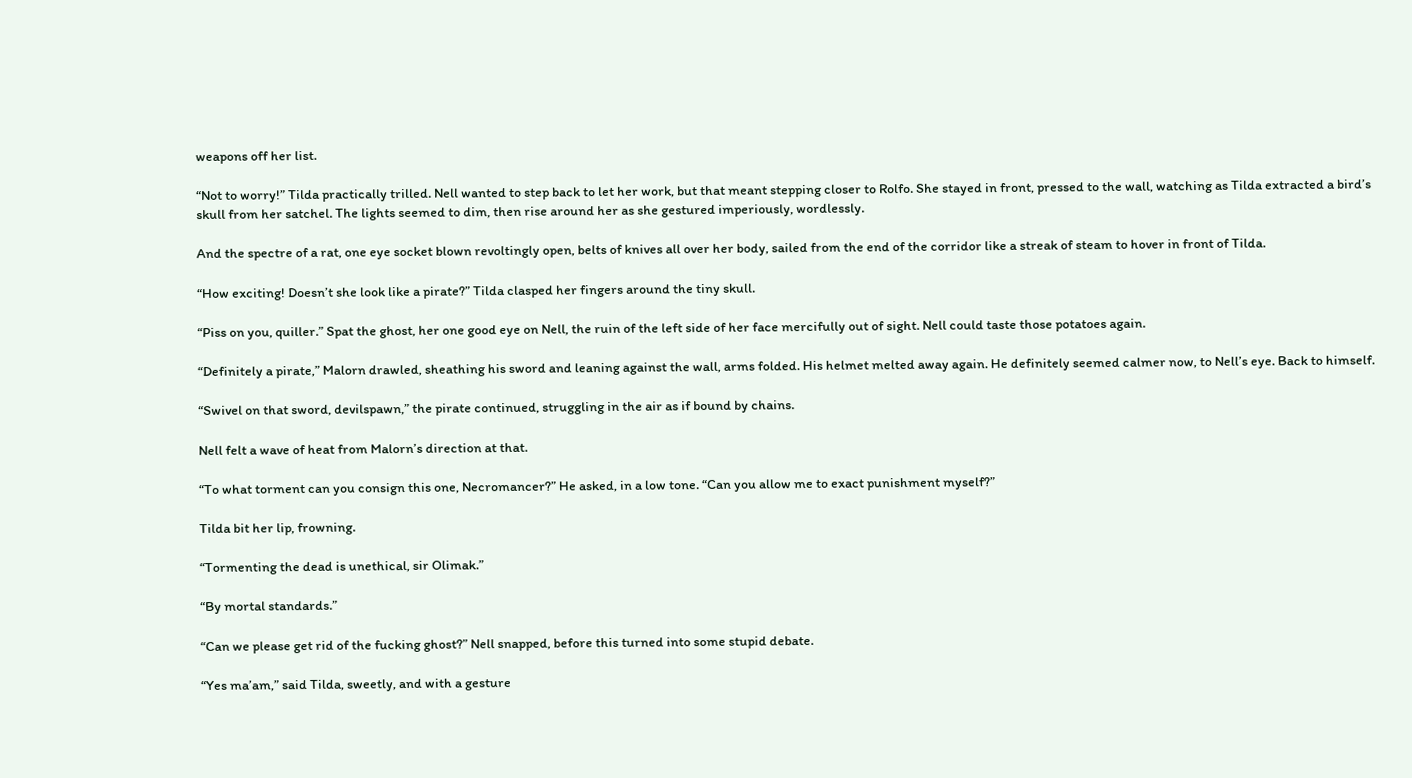weapons off her list.

“Not to worry!” Tilda practically trilled. Nell wanted to step back to let her work, but that meant stepping closer to Rolfo. She stayed in front, pressed to the wall, watching as Tilda extracted a bird’s skull from her satchel. The lights seemed to dim, then rise around her as she gestured imperiously, wordlessly.

And the spectre of a rat, one eye socket blown revoltingly open, belts of knives all over her body, sailed from the end of the corridor like a streak of steam to hover in front of Tilda.

“How exciting! Doesn’t she look like a pirate?” Tilda clasped her fingers around the tiny skull.

“Piss on you, quiller.” Spat the ghost, her one good eye on Nell, the ruin of the left side of her face mercifully out of sight. Nell could taste those potatoes again.

“Definitely a pirate,” Malorn drawled, sheathing his sword and leaning against the wall, arms folded. His helmet melted away again. He definitely seemed calmer now, to Nell’s eye. Back to himself.

“Swivel on that sword, devilspawn,” the pirate continued, struggling in the air as if bound by chains.

Nell felt a wave of heat from Malorn’s direction at that.

“To what torment can you consign this one, Necromancer?” He asked, in a low tone. “Can you allow me to exact punishment myself?”

Tilda bit her lip, frowning.

“Tormenting the dead is unethical, sir Olimak.”

“By mortal standards.”

“Can we please get rid of the fucking ghost?” Nell snapped, before this turned into some stupid debate.

“Yes ma’am,” said Tilda, sweetly, and with a gesture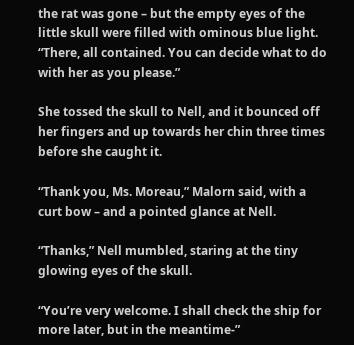the rat was gone – but the empty eyes of the little skull were filled with ominous blue light. “There, all contained. You can decide what to do with her as you please.”

She tossed the skull to Nell, and it bounced off her fingers and up towards her chin three times before she caught it.

“Thank you, Ms. Moreau,” Malorn said, with a curt bow – and a pointed glance at Nell.

“Thanks,” Nell mumbled, staring at the tiny glowing eyes of the skull.

“You’re very welcome. I shall check the ship for more later, but in the meantime-”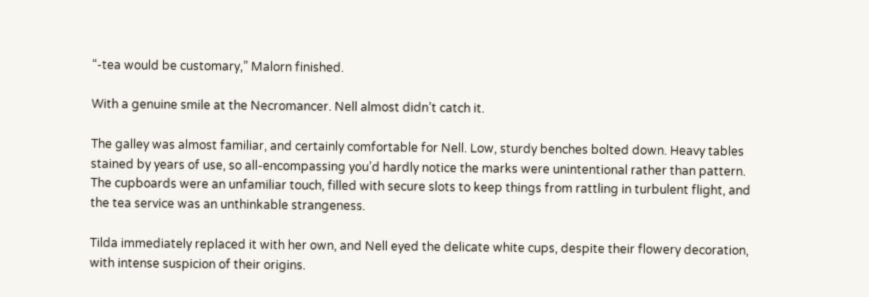“-tea would be customary,” Malorn finished.

With a genuine smile at the Necromancer. Nell almost didn’t catch it.

The galley was almost familiar, and certainly comfortable for Nell. Low, sturdy benches bolted down. Heavy tables stained by years of use, so all-encompassing you’d hardly notice the marks were unintentional rather than pattern. The cupboards were an unfamiliar touch, filled with secure slots to keep things from rattling in turbulent flight, and the tea service was an unthinkable strangeness.

Tilda immediately replaced it with her own, and Nell eyed the delicate white cups, despite their flowery decoration, with intense suspicion of their origins.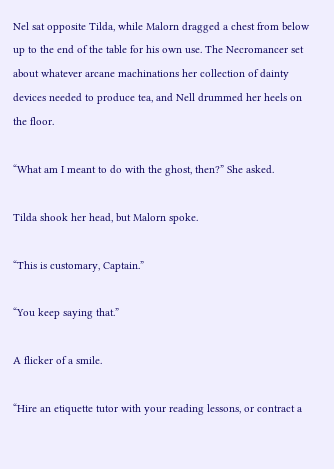Nel sat opposite Tilda, while Malorn dragged a chest from below up to the end of the table for his own use. The Necromancer set about whatever arcane machinations her collection of dainty devices needed to produce tea, and Nell drummed her heels on the floor.

“What am I meant to do with the ghost, then?” She asked.

Tilda shook her head, but Malorn spoke.

“This is customary, Captain.”

“You keep saying that.”

A flicker of a smile.

“Hire an etiquette tutor with your reading lessons, or contract a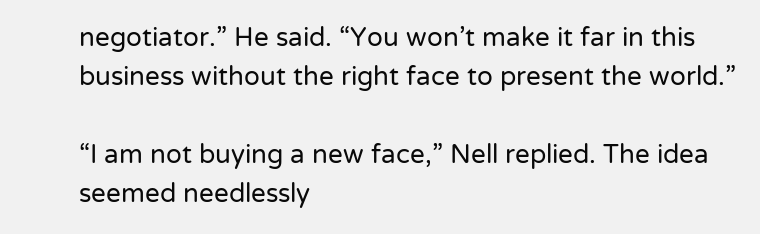negotiator.” He said. “You won’t make it far in this business without the right face to present the world.”

“I am not buying a new face,” Nell replied. The idea seemed needlessly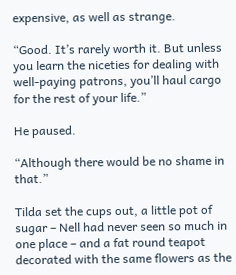expensive, as well as strange.

“Good. It’s rarely worth it. But unless you learn the niceties for dealing with well-paying patrons, you’ll haul cargo for the rest of your life.”

He paused.

“Although there would be no shame in that.”

Tilda set the cups out, a little pot of sugar – Nell had never seen so much in one place – and a fat round teapot decorated with the same flowers as the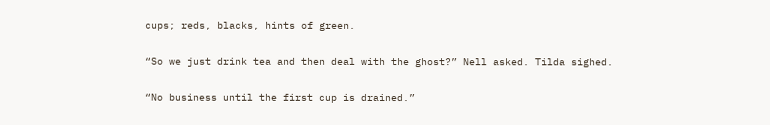cups; reds, blacks, hints of green.

“So we just drink tea and then deal with the ghost?” Nell asked. Tilda sighed.

“No business until the first cup is drained.”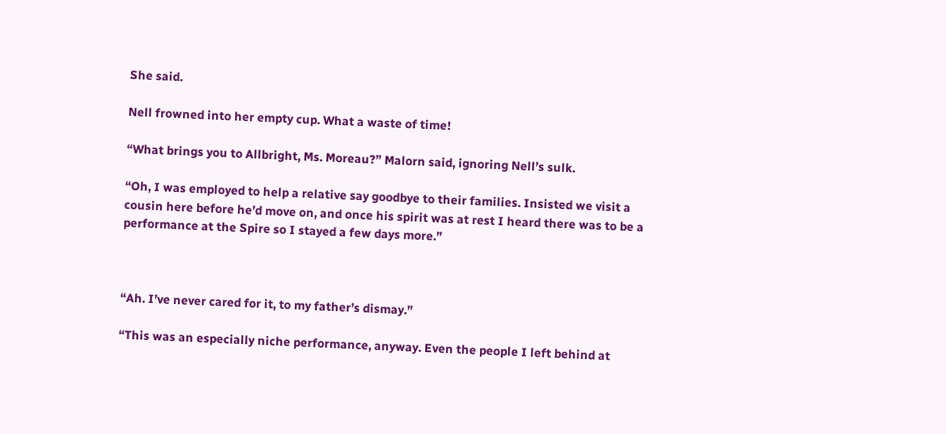She said.

Nell frowned into her empty cup. What a waste of time!

“What brings you to Allbright, Ms. Moreau?” Malorn said, ignoring Nell’s sulk.

“Oh, I was employed to help a relative say goodbye to their families. Insisted we visit a cousin here before he’d move on, and once his spirit was at rest I heard there was to be a performance at the Spire so I stayed a few days more.”



“Ah. I’ve never cared for it, to my father’s dismay.”

“This was an especially niche performance, anyway. Even the people I left behind at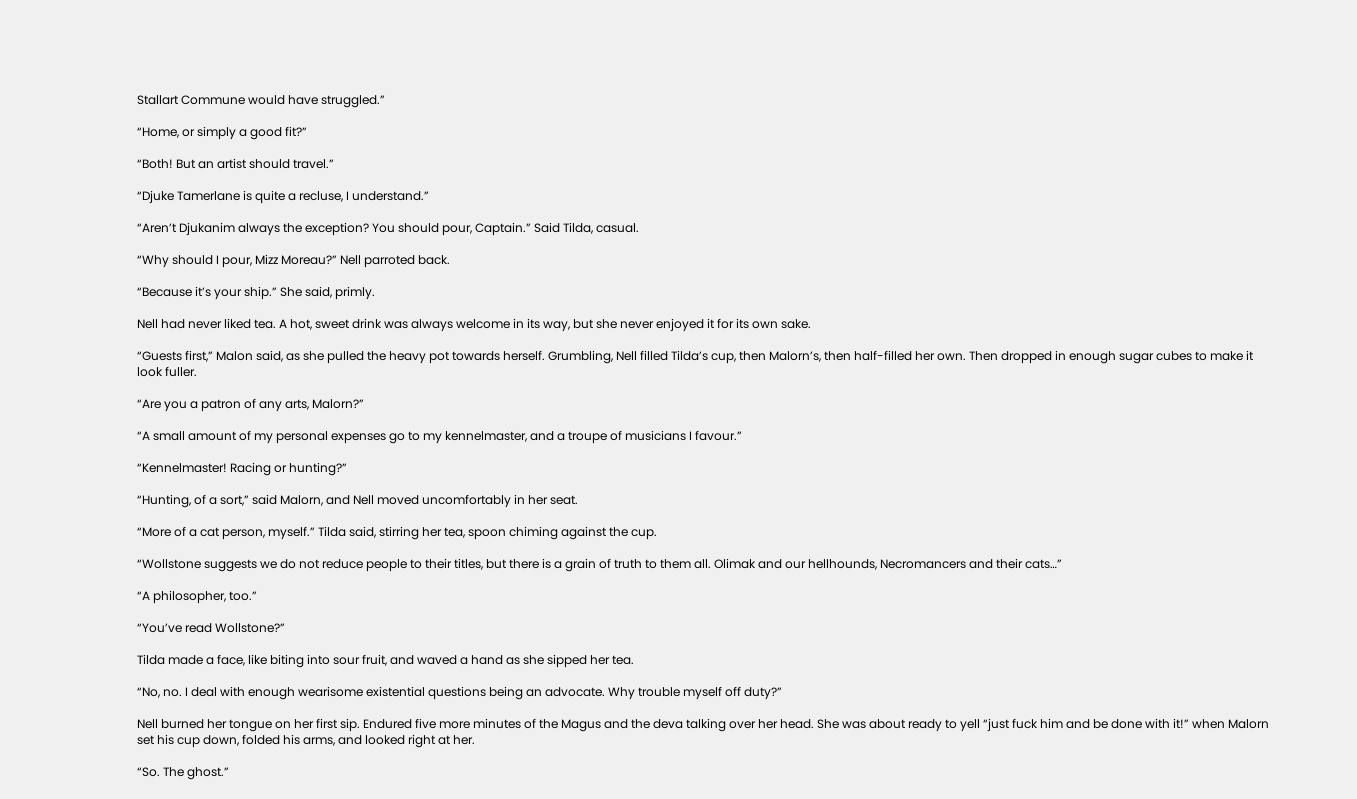Stallart Commune would have struggled.”

“Home, or simply a good fit?”

“Both! But an artist should travel.”

“Djuke Tamerlane is quite a recluse, I understand.”

“Aren’t Djukanim always the exception? You should pour, Captain.” Said Tilda, casual.

“Why should I pour, Mizz Moreau?” Nell parroted back.

“Because it’s your ship.” She said, primly.

Nell had never liked tea. A hot, sweet drink was always welcome in its way, but she never enjoyed it for its own sake.

“Guests first,” Malon said, as she pulled the heavy pot towards herself. Grumbling, Nell filled Tilda’s cup, then Malorn’s, then half-filled her own. Then dropped in enough sugar cubes to make it look fuller.

“Are you a patron of any arts, Malorn?”

“A small amount of my personal expenses go to my kennelmaster, and a troupe of musicians I favour.”

“Kennelmaster! Racing or hunting?”

“Hunting, of a sort,” said Malorn, and Nell moved uncomfortably in her seat.

“More of a cat person, myself.” Tilda said, stirring her tea, spoon chiming against the cup.

“Wollstone suggests we do not reduce people to their titles, but there is a grain of truth to them all. Olimak and our hellhounds, Necromancers and their cats…”

“A philosopher, too.”

“You’ve read Wollstone?”

Tilda made a face, like biting into sour fruit, and waved a hand as she sipped her tea.

“No, no. I deal with enough wearisome existential questions being an advocate. Why trouble myself off duty?”

Nell burned her tongue on her first sip. Endured five more minutes of the Magus and the deva talking over her head. She was about ready to yell “just fuck him and be done with it!” when Malorn set his cup down, folded his arms, and looked right at her.

“So. The ghost.”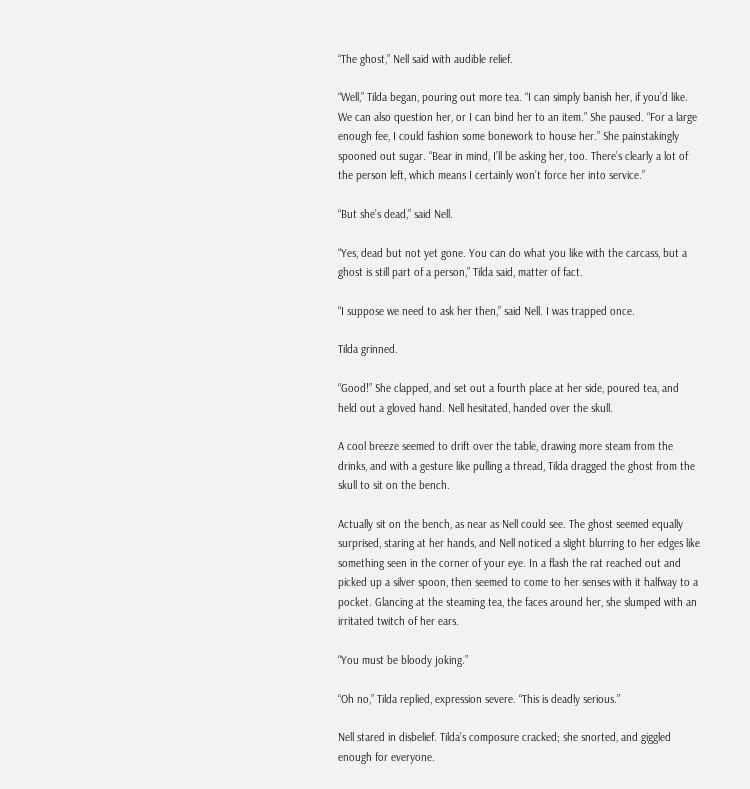“The ghost,” Nell said with audible relief.

“Well,” Tilda began, pouring out more tea. “I can simply banish her, if you’d like. We can also question her, or I can bind her to an item.” She paused. “For a large enough fee, I could fashion some bonework to house her.” She painstakingly spooned out sugar. “Bear in mind, I’ll be asking her, too. There’s clearly a lot of the person left, which means I certainly won’t force her into service.”

“But she’s dead,” said Nell.

“Yes, dead but not yet gone. You can do what you like with the carcass, but a ghost is still part of a person,” Tilda said, matter of fact.

“I suppose we need to ask her then,” said Nell. I was trapped once.

Tilda grinned.

“Good!” She clapped, and set out a fourth place at her side, poured tea, and held out a gloved hand. Nell hesitated, handed over the skull.

A cool breeze seemed to drift over the table, drawing more steam from the drinks, and with a gesture like pulling a thread, Tilda dragged the ghost from the skull to sit on the bench.

Actually sit on the bench, as near as Nell could see. The ghost seemed equally surprised, staring at her hands, and Nell noticed a slight blurring to her edges like something seen in the corner of your eye. In a flash the rat reached out and picked up a silver spoon, then seemed to come to her senses with it halfway to a pocket. Glancing at the steaming tea, the faces around her, she slumped with an irritated twitch of her ears.

“You must be bloody joking.”

“Oh no,” Tilda replied, expression severe. “This is deadly serious.”

Nell stared in disbelief. Tilda’s composure cracked; she snorted, and giggled enough for everyone.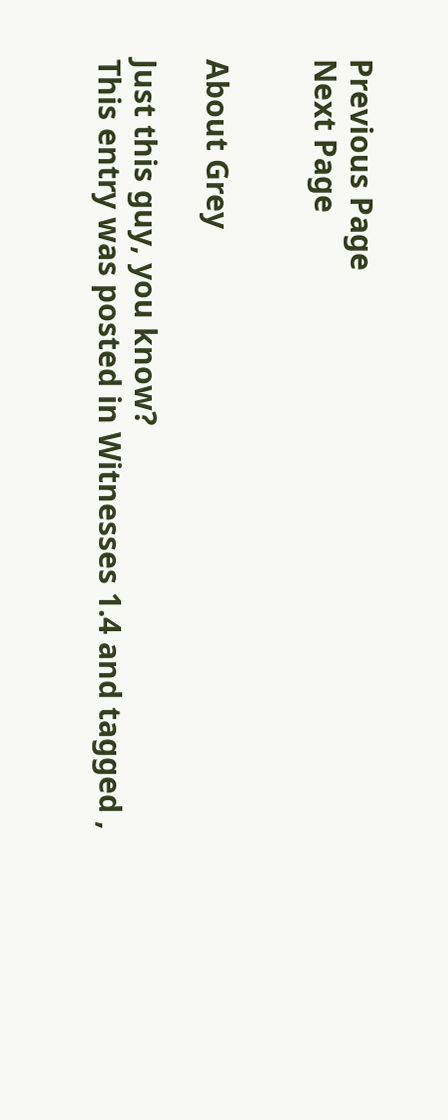Previous Page                                                                                                            Next Page


About Grey

Just this guy, you know?
This entry was posted in Witnesses 1.4 and tagged ,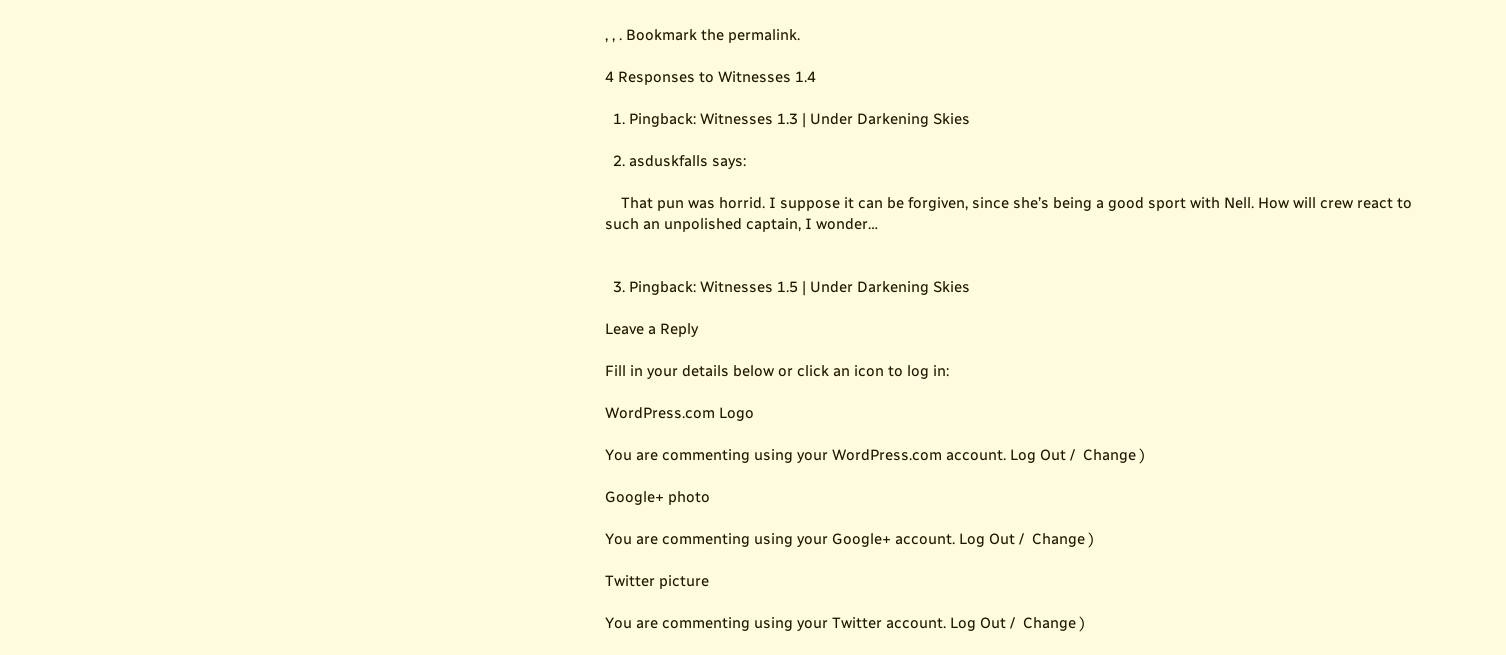, , . Bookmark the permalink.

4 Responses to Witnesses 1.4

  1. Pingback: Witnesses 1.3 | Under Darkening Skies

  2. asduskfalls says:

    That pun was horrid. I suppose it can be forgiven, since she’s being a good sport with Nell. How will crew react to such an unpolished captain, I wonder…


  3. Pingback: Witnesses 1.5 | Under Darkening Skies

Leave a Reply

Fill in your details below or click an icon to log in:

WordPress.com Logo

You are commenting using your WordPress.com account. Log Out /  Change )

Google+ photo

You are commenting using your Google+ account. Log Out /  Change )

Twitter picture

You are commenting using your Twitter account. Log Out /  Change )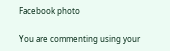Facebook photo

You are commenting using your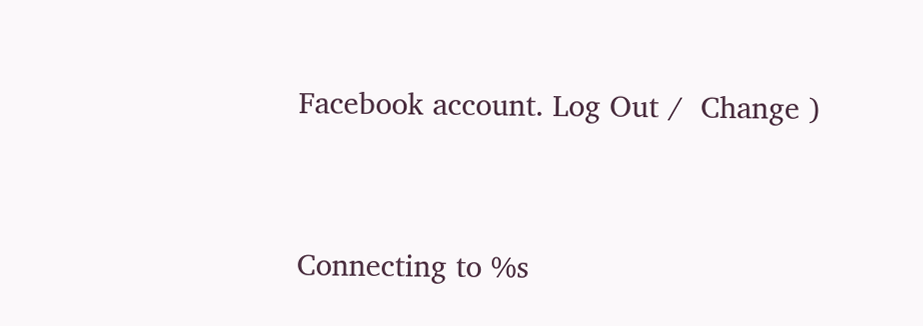Facebook account. Log Out /  Change )


Connecting to %s